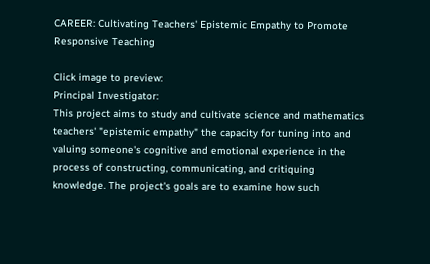CAREER: Cultivating Teachers' Epistemic Empathy to Promote Responsive Teaching

Click image to preview:
Principal Investigator:
This project aims to study and cultivate science and mathematics teachers' "epistemic empathy" the capacity for tuning into and valuing someone's cognitive and emotional experience in the process of constructing, communicating, and critiquing knowledge. The project's goals are to examine how such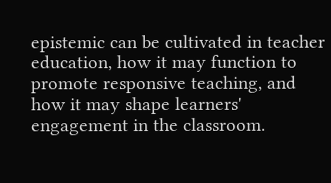epistemic can be cultivated in teacher education, how it may function to promote responsive teaching, and how it may shape learners' engagement in the classroom.